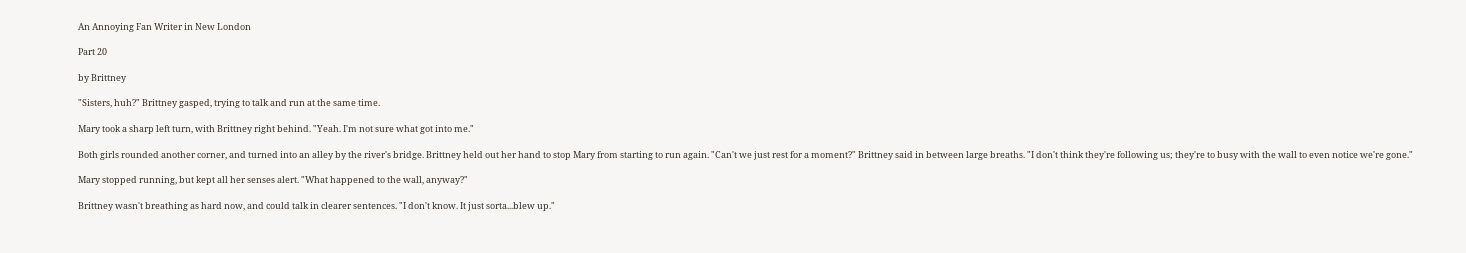An Annoying Fan Writer in New London

Part 20

by Brittney

"Sisters, huh?" Brittney gasped, trying to talk and run at the same time.

Mary took a sharp left turn, with Brittney right behind. "Yeah. I'm not sure what got into me."

Both girls rounded another corner, and turned into an alley by the river's bridge. Brittney held out her hand to stop Mary from starting to run again. "Can't we just rest for a moment?" Brittney said in between large breaths. "I don't think they're following us; they're to busy with the wall to even notice we're gone."

Mary stopped running, but kept all her senses alert. "What happened to the wall, anyway?"

Brittney wasn't breathing as hard now, and could talk in clearer sentences. "I don't know. It just sorta...blew up."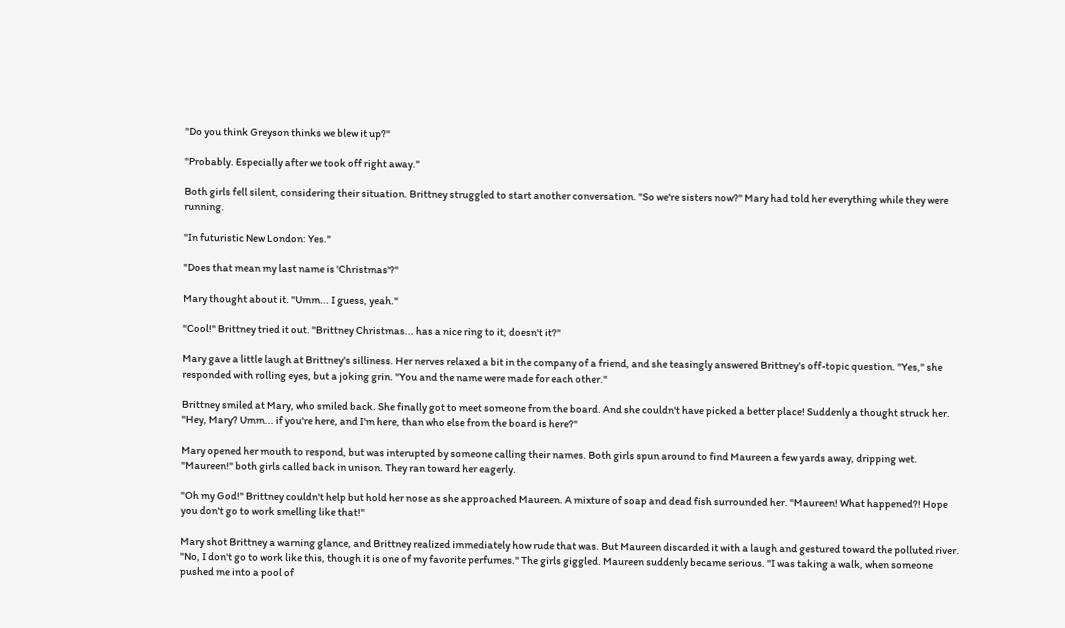"Do you think Greyson thinks we blew it up?"

"Probably. Especially after we took off right away."

Both girls fell silent, considering their situation. Brittney struggled to start another conversation. "So we're sisters now?" Mary had told her everything while they were running.

"In futuristic New London: Yes."

"Does that mean my last name is 'Christmas'?"

Mary thought about it. "Umm... I guess, yeah."

"Cool!" Brittney tried it out. "Brittney Christmas... has a nice ring to it, doesn't it?"

Mary gave a little laugh at Brittney's silliness. Her nerves relaxed a bit in the company of a friend, and she teasingly answered Brittney's off-topic question. "Yes," she responded with rolling eyes, but a joking grin. "You and the name were made for each other."

Brittney smiled at Mary, who smiled back. She finally got to meet someone from the board. And she couldn't have picked a better place! Suddenly a thought struck her. "Hey, Mary? Umm... if you're here, and I'm here, than who else from the board is here?"

Mary opened her mouth to respond, but was interupted by someone calling their names. Both girls spun around to find Maureen a few yards away, dripping wet. "Maureen!" both girls called back in unison. They ran toward her eagerly.

"Oh my God!" Brittney couldn't help but hold her nose as she approached Maureen. A mixture of soap and dead fish surrounded her. "Maureen! What happened?! Hope you don't go to work smelling like that!"

Mary shot Brittney a warning glance, and Brittney realized immediately how rude that was. But Maureen discarded it with a laugh and gestured toward the polluted river. "No, I don't go to work like this, though it is one of my favorite perfumes." The girls giggled. Maureen suddenly became serious. "I was taking a walk, when someone pushed me into a pool of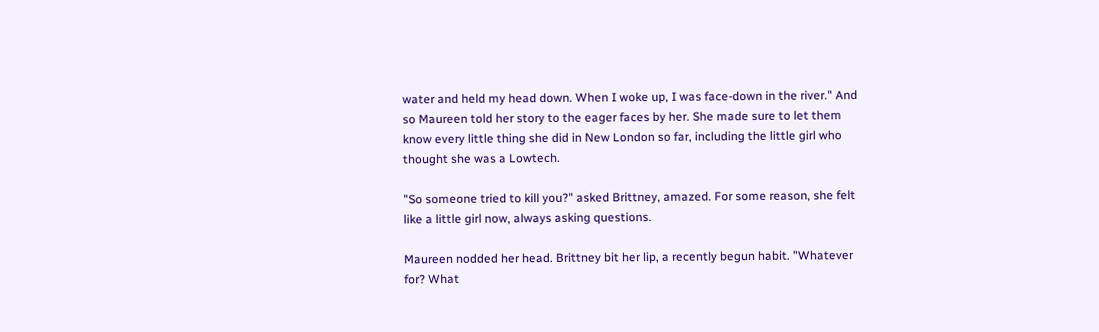water and held my head down. When I woke up, I was face-down in the river." And so Maureen told her story to the eager faces by her. She made sure to let them know every little thing she did in New London so far, including the little girl who thought she was a Lowtech.

"So someone tried to kill you?" asked Brittney, amazed. For some reason, she felt like a little girl now, always asking questions.

Maureen nodded her head. Brittney bit her lip, a recently begun habit. "Whatever for? What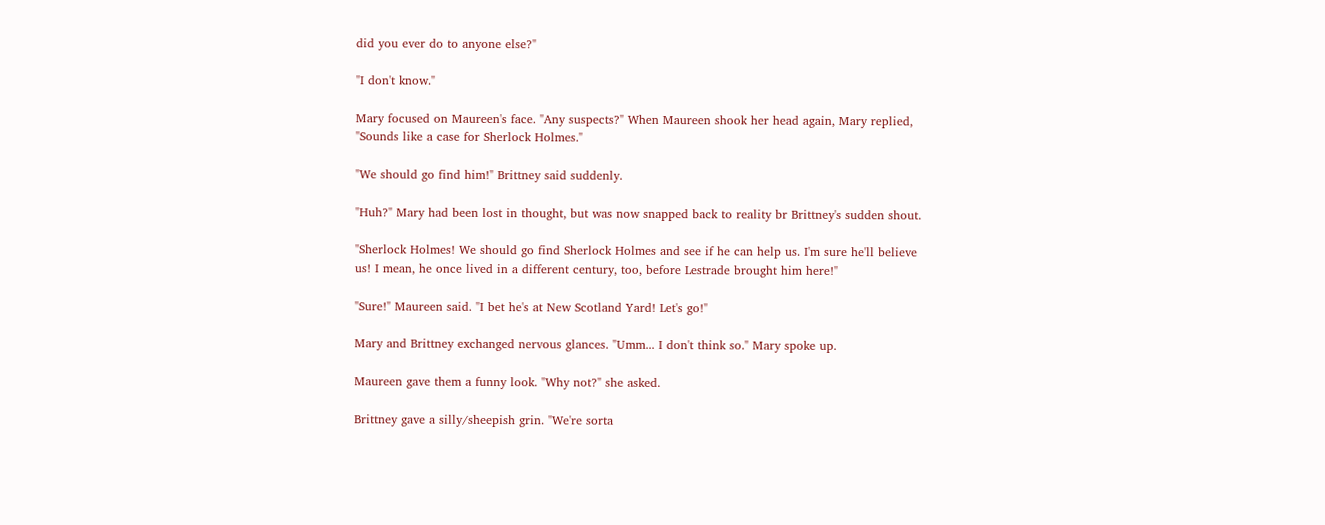did you ever do to anyone else?"

"I don't know."

Mary focused on Maureen's face. "Any suspects?" When Maureen shook her head again, Mary replied, "Sounds like a case for Sherlock Holmes."

"We should go find him!" Brittney said suddenly.

"Huh?" Mary had been lost in thought, but was now snapped back to reality br Brittney's sudden shout.

"Sherlock Holmes! We should go find Sherlock Holmes and see if he can help us. I'm sure he'll believe us! I mean, he once lived in a different century, too, before Lestrade brought him here!"

"Sure!" Maureen said. "I bet he's at New Scotland Yard! Let's go!"

Mary and Brittney exchanged nervous glances. "Umm... I don't think so." Mary spoke up.

Maureen gave them a funny look. "Why not?" she asked.

Brittney gave a silly/sheepish grin. "We're sorta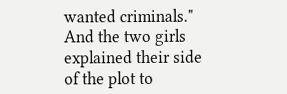wanted criminals." And the two girls explained their side of the plot to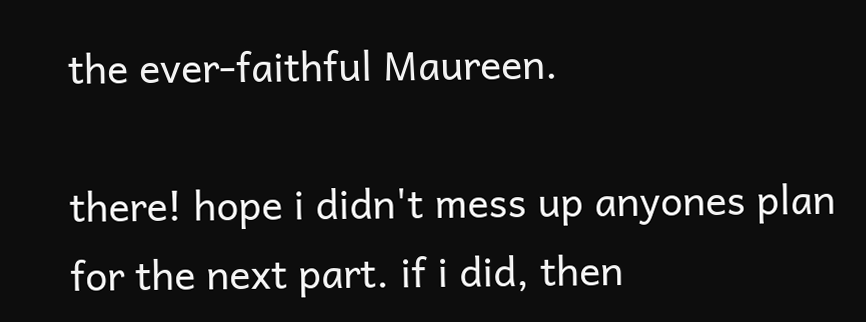the ever-faithful Maureen.

there! hope i didn't mess up anyones plan for the next part. if i did, then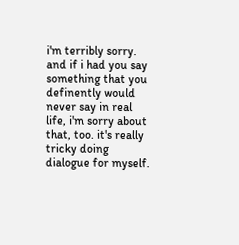i'm terribly sorry. and if i had you say something that you definently would never say in real life, i'm sorry about that, too. it's really tricky doing dialogue for myself.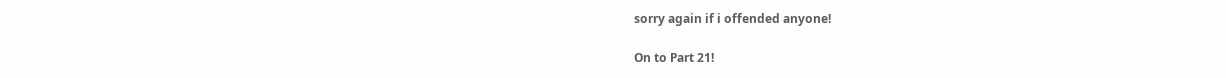sorry again if i offended anyone!

On to Part 21!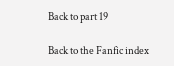Back to part 19

Back to the Fanfic index